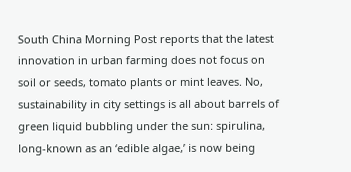South China Morning Post reports that the latest innovation in urban farming does not focus on soil or seeds, tomato plants or mint leaves. No, sustainability in city settings is all about barrels of green liquid bubbling under the sun: spirulina, long-known as an ‘edible algae,’ is now being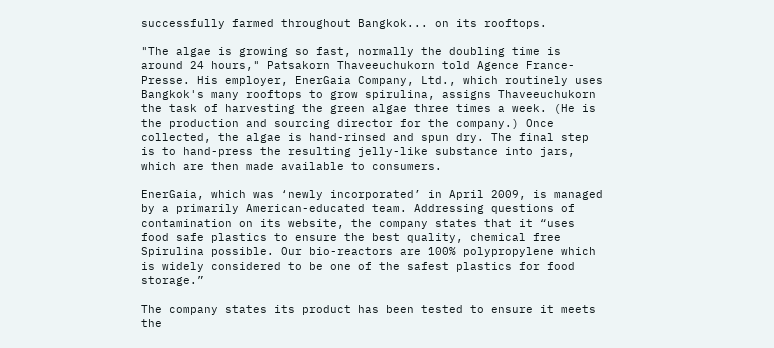successfully farmed throughout Bangkok... on its rooftops.

"The algae is growing so fast, normally the doubling time is around 24 hours," Patsakorn Thaveeuchukorn told Agence France-Presse. His employer, EnerGaia Company, Ltd., which routinely uses Bangkok's many rooftops to grow spirulina, assigns Thaveeuchukorn the task of harvesting the green algae three times a week. (He is the production and sourcing director for the company.) Once collected, the algae is hand-rinsed and spun dry. The final step is to hand-press the resulting jelly-like substance into jars, which are then made available to consumers.

EnerGaia, which was ‘newly incorporated’ in April 2009, is managed by a primarily American-educated team. Addressing questions of contamination on its website, the company states that it “uses food safe plastics to ensure the best quality, chemical free Spirulina possible. Our bio-reactors are 100% polypropylene which is widely considered to be one of the safest plastics for food storage.”

The company states its product has been tested to ensure it meets the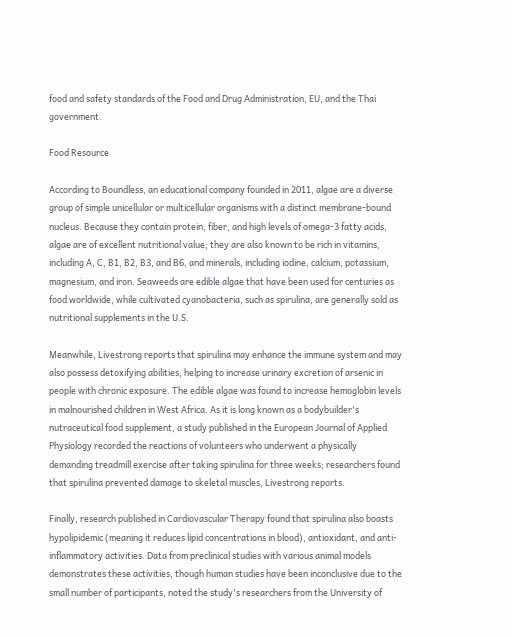food and safety standards of the Food and Drug Administration, EU, and the Thai government.

Food Resource

According to Boundless, an educational company founded in 2011, algae are a diverse group of simple unicellular or multicellular organisms with a distinct membrane-bound nucleus. Because they contain protein, fiber, and high levels of omega-3 fatty acids, algae are of excellent nutritional value; they are also known to be rich in vitamins, including A, C, B1, B2, B3, and B6, and minerals, including iodine, calcium, potassium, magnesium, and iron. Seaweeds are edible algae that have been used for centuries as food worldwide, while cultivated cyanobacteria, such as spirulina, are generally sold as nutritional supplements in the U.S.

Meanwhile, Livestrong reports that spirulina may enhance the immune system and may also possess detoxifying abilities, helping to increase urinary excretion of arsenic in people with chronic exposure. The edible algae was found to increase hemoglobin levels in malnourished children in West Africa. As it is long known as a bodybuilder's nutraceutical food supplement, a study published in the European Journal of Applied Physiology recorded the reactions of volunteers who underwent a physically demanding treadmill exercise after taking spirulina for three weeks; researchers found that spirulina prevented damage to skeletal muscles, Livestrong reports.

Finally, research published in Cardiovascular Therapy found that spirulina also boasts hypolipidemic (meaning it reduces lipid concentrations in blood), antioxidant, and anti-inflammatory activities. Data from preclinical studies with various animal models demonstrates these activities, though human studies have been inconclusive due to the small number of participants, noted the study's researchers from the University of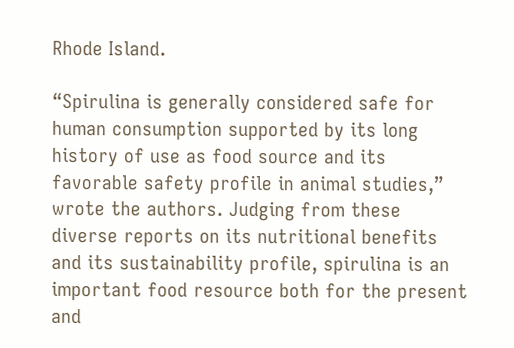Rhode Island.

“Spirulina is generally considered safe for human consumption supported by its long history of use as food source and its favorable safety profile in animal studies,” wrote the authors. Judging from these diverse reports on its nutritional benefits and its sustainability profile, spirulina is an important food resource both for the present and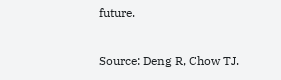future.

Source: Deng R, Chow TJ.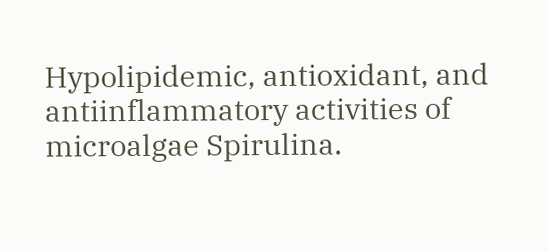Hypolipidemic, antioxidant, and antiinflammatory activities of microalgae Spirulina.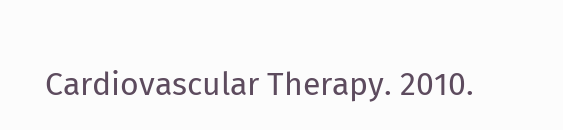Cardiovascular Therapy. 2010.